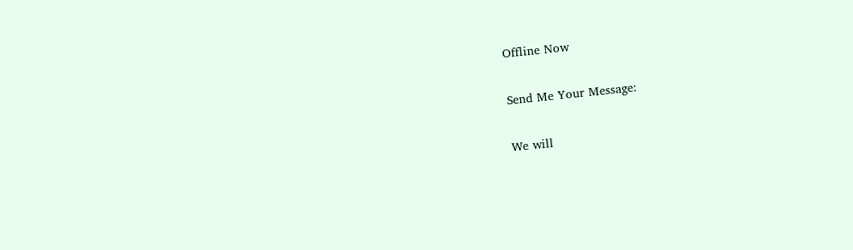Offline Now

Send Me Your Message:

We will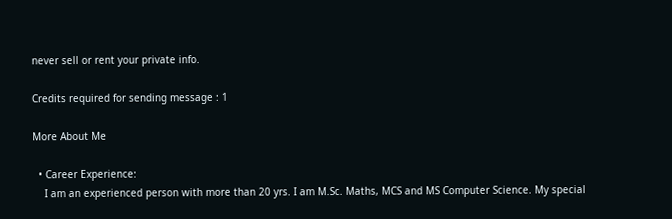never sell or rent your private info.

Credits required for sending message : 1

More About Me

  • Career Experience:
    I am an experienced person with more than 20 yrs. I am M.Sc. Maths, MCS and MS Computer Science. My special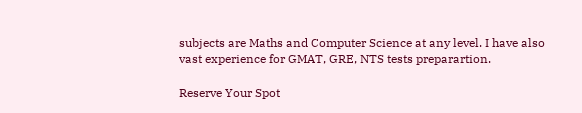subjects are Maths and Computer Science at any level. I have also vast experience for GMAT, GRE, NTS tests preparartion.

Reserve Your Spot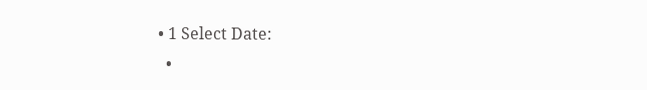• 1 Select Date:
  •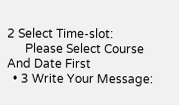2 Select Time-slot:
      Please Select Course And Date First
  • 3 Write Your Message: